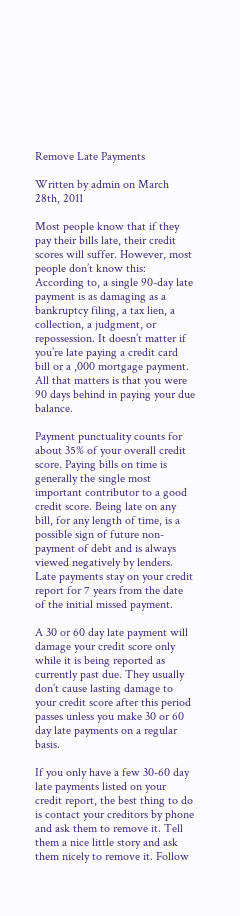Remove Late Payments

Written by admin on March 28th, 2011

Most people know that if they pay their bills late, their credit scores will suffer. However, most people don’t know this: According to, a single 90-day late payment is as damaging as a bankruptcy filing, a tax lien, a collection, a judgment, or repossession. It doesn’t matter if you’re late paying a credit card bill or a ,000 mortgage payment. All that matters is that you were 90 days behind in paying your due balance.

Payment punctuality counts for about 35% of your overall credit score. Paying bills on time is generally the single most important contributor to a good credit score. Being late on any bill, for any length of time, is a possible sign of future non-payment of debt and is always viewed negatively by lenders. Late payments stay on your credit report for 7 years from the date of the initial missed payment.

A 30 or 60 day late payment will damage your credit score only while it is being reported as currently past due. They usually don’t cause lasting damage to your credit score after this period passes unless you make 30 or 60 day late payments on a regular basis.

If you only have a few 30-60 day late payments listed on your credit report, the best thing to do is contact your creditors by phone and ask them to remove it. Tell them a nice little story and ask them nicely to remove it. Follow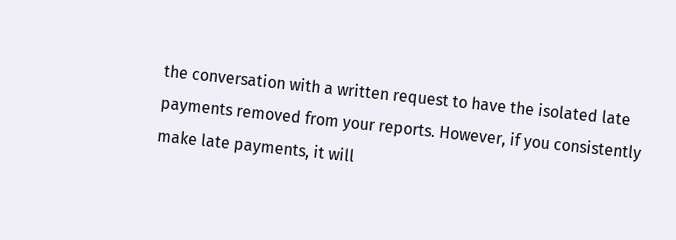the conversation with a written request to have the isolated late payments removed from your reports. However, if you consistently make late payments, it will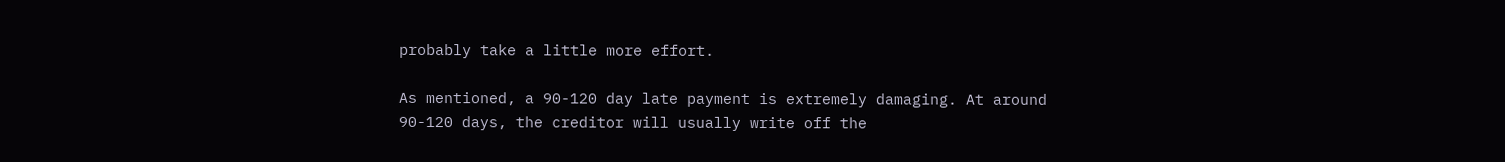probably take a little more effort.

As mentioned, a 90-120 day late payment is extremely damaging. At around 90-120 days, the creditor will usually write off the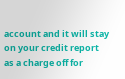account and it will stay on your credit report as a charge off for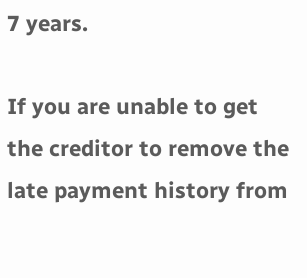7 years.

If you are unable to get the creditor to remove the late payment history from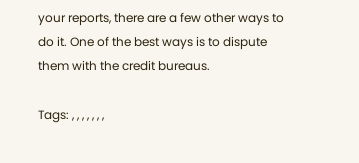your reports, there are a few other ways to do it. One of the best ways is to dispute them with the credit bureaus.

Tags: , , , , , , ,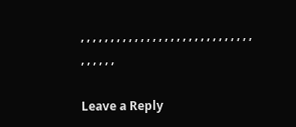, , , , , , , , , , , , , , , , , , , , , , , , , , , , , , , , , , ,

Leave a Reply